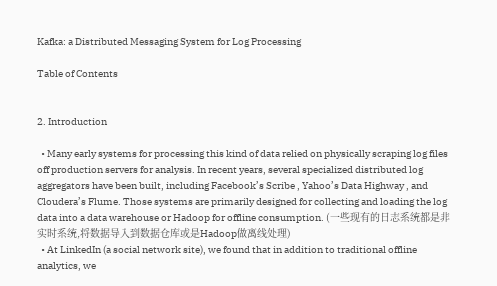Kafka: a Distributed Messaging System for Log Processing

Table of Contents


2. Introduction

  • Many early systems for processing this kind of data relied on physically scraping log files off production servers for analysis. In recent years, several specialized distributed log aggregators have been built, including Facebook’s Scribe , Yahoo’s Data Highway , and Cloudera’s Flume. Those systems are primarily designed for collecting and loading the log data into a data warehouse or Hadoop for offline consumption. (一些现有的日志系统都是非实时系统,将数据导入到数据仓库或是Hadoop做离线处理)
  • At LinkedIn (a social network site), we found that in addition to traditional offline analytics, we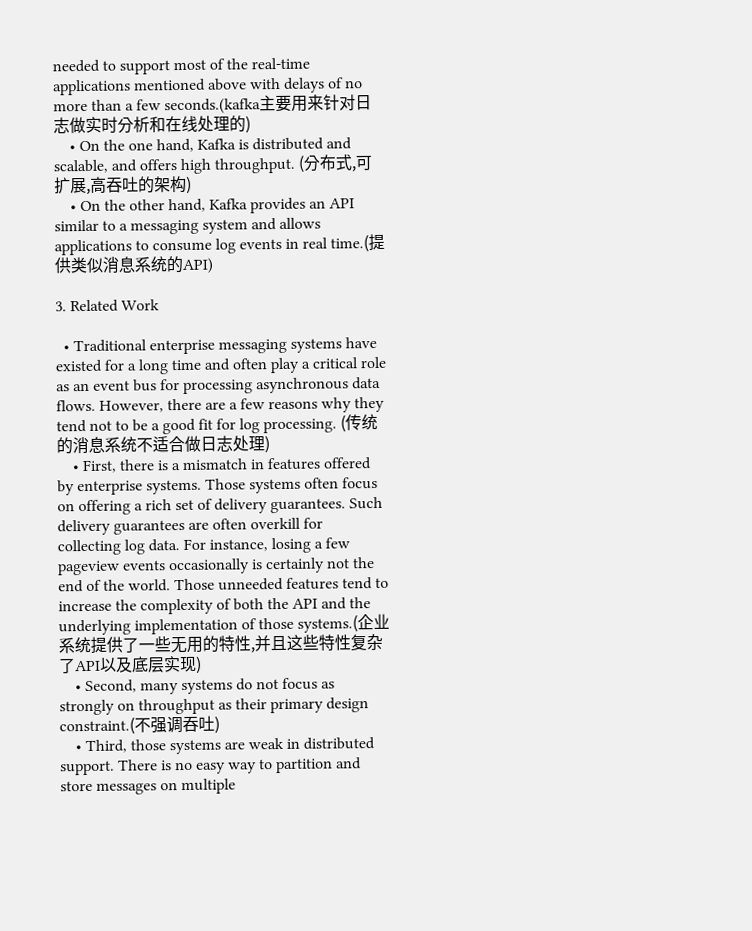needed to support most of the real-time applications mentioned above with delays of no more than a few seconds.(kafka主要用来针对日志做实时分析和在线处理的)
    • On the one hand, Kafka is distributed and scalable, and offers high throughput. (分布式,可扩展,高吞吐的架构)
    • On the other hand, Kafka provides an API similar to a messaging system and allows applications to consume log events in real time.(提供类似消息系统的API)

3. Related Work

  • Traditional enterprise messaging systems have existed for a long time and often play a critical role as an event bus for processing asynchronous data flows. However, there are a few reasons why they tend not to be a good fit for log processing. (传统的消息系统不适合做日志处理)
    • First, there is a mismatch in features offered by enterprise systems. Those systems often focus on offering a rich set of delivery guarantees. Such delivery guarantees are often overkill for collecting log data. For instance, losing a few pageview events occasionally is certainly not the end of the world. Those unneeded features tend to increase the complexity of both the API and the underlying implementation of those systems.(企业系统提供了一些无用的特性,并且这些特性复杂了API以及底层实现)
    • Second, many systems do not focus as strongly on throughput as their primary design constraint.(不强调吞吐)
    • Third, those systems are weak in distributed support. There is no easy way to partition and store messages on multiple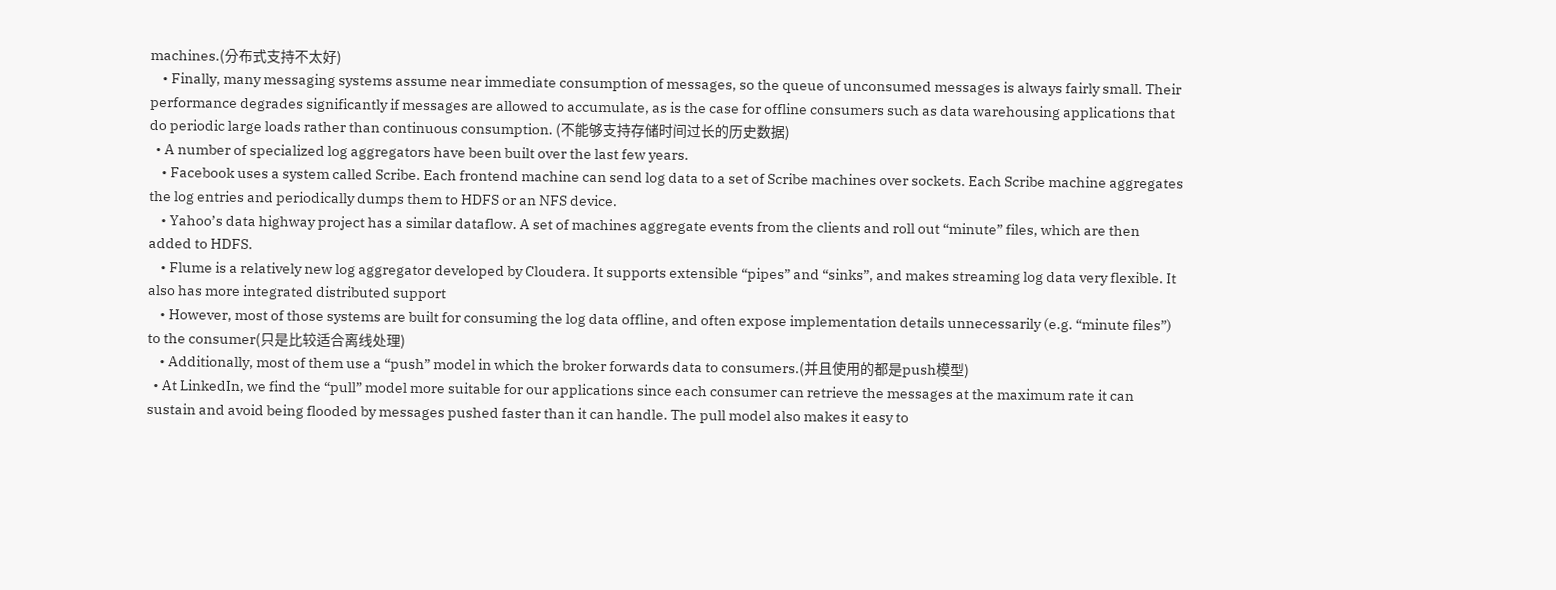machines.(分布式支持不太好)
    • Finally, many messaging systems assume near immediate consumption of messages, so the queue of unconsumed messages is always fairly small. Their performance degrades significantly if messages are allowed to accumulate, as is the case for offline consumers such as data warehousing applications that do periodic large loads rather than continuous consumption. (不能够支持存储时间过长的历史数据)
  • A number of specialized log aggregators have been built over the last few years.
    • Facebook uses a system called Scribe. Each frontend machine can send log data to a set of Scribe machines over sockets. Each Scribe machine aggregates the log entries and periodically dumps them to HDFS or an NFS device.
    • Yahoo’s data highway project has a similar dataflow. A set of machines aggregate events from the clients and roll out “minute” files, which are then added to HDFS.
    • Flume is a relatively new log aggregator developed by Cloudera. It supports extensible “pipes” and “sinks”, and makes streaming log data very flexible. It also has more integrated distributed support
    • However, most of those systems are built for consuming the log data offline, and often expose implementation details unnecessarily (e.g. “minute files”) to the consumer(只是比较适合离线处理)
    • Additionally, most of them use a “push” model in which the broker forwards data to consumers.(并且使用的都是push模型)
  • At LinkedIn, we find the “pull” model more suitable for our applications since each consumer can retrieve the messages at the maximum rate it can sustain and avoid being flooded by messages pushed faster than it can handle. The pull model also makes it easy to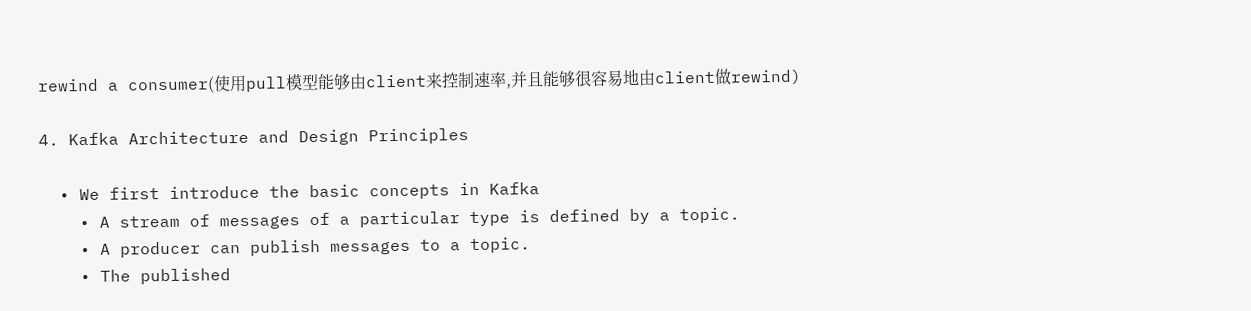rewind a consumer(使用pull模型能够由client来控制速率,并且能够很容易地由client做rewind)

4. Kafka Architecture and Design Principles

  • We first introduce the basic concepts in Kafka
    • A stream of messages of a particular type is defined by a topic.
    • A producer can publish messages to a topic.
    • The published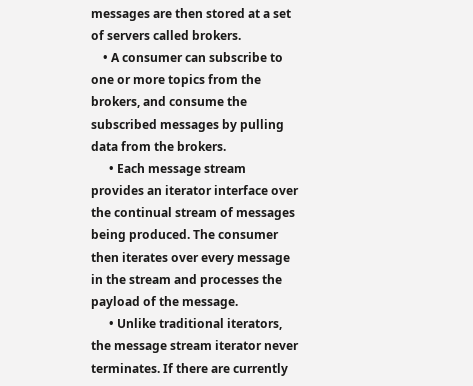messages are then stored at a set of servers called brokers.
    • A consumer can subscribe to one or more topics from the brokers, and consume the subscribed messages by pulling data from the brokers.
      • Each message stream provides an iterator interface over the continual stream of messages being produced. The consumer then iterates over every message in the stream and processes the payload of the message.
      • Unlike traditional iterators, the message stream iterator never terminates. If there are currently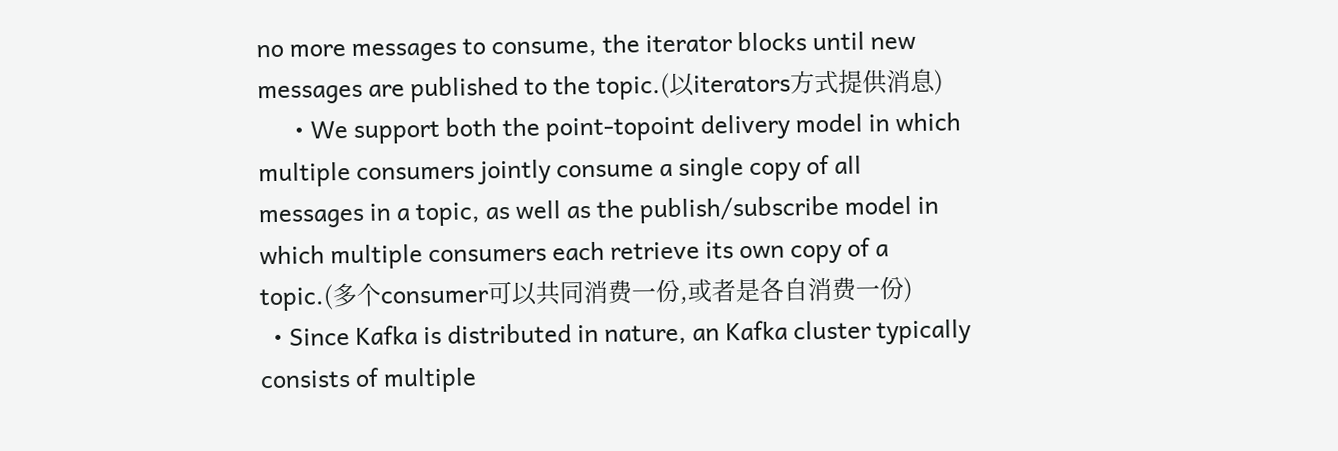no more messages to consume, the iterator blocks until new messages are published to the topic.(以iterators方式提供消息)
      • We support both the point-topoint delivery model in which multiple consumers jointly consume a single copy of all messages in a topic, as well as the publish/subscribe model in which multiple consumers each retrieve its own copy of a topic.(多个consumer可以共同消费一份,或者是各自消费一份)
  • Since Kafka is distributed in nature, an Kafka cluster typically consists of multiple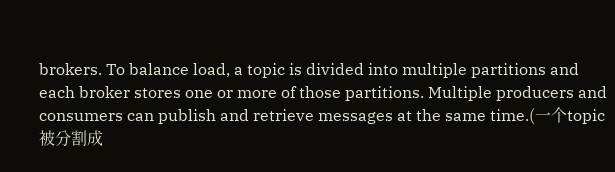brokers. To balance load, a topic is divided into multiple partitions and each broker stores one or more of those partitions. Multiple producers and consumers can publish and retrieve messages at the same time.(一个topic被分割成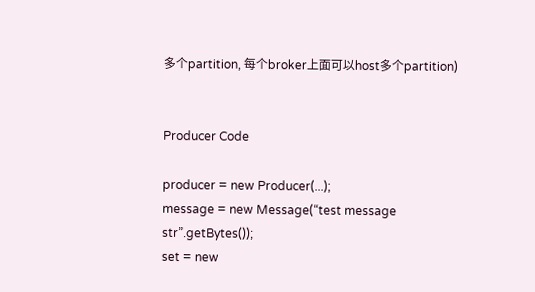多个partition, 每个broker上面可以host多个partition)


Producer Code

producer = new Producer(...);
message = new Message(“test message str”.getBytes());
set = new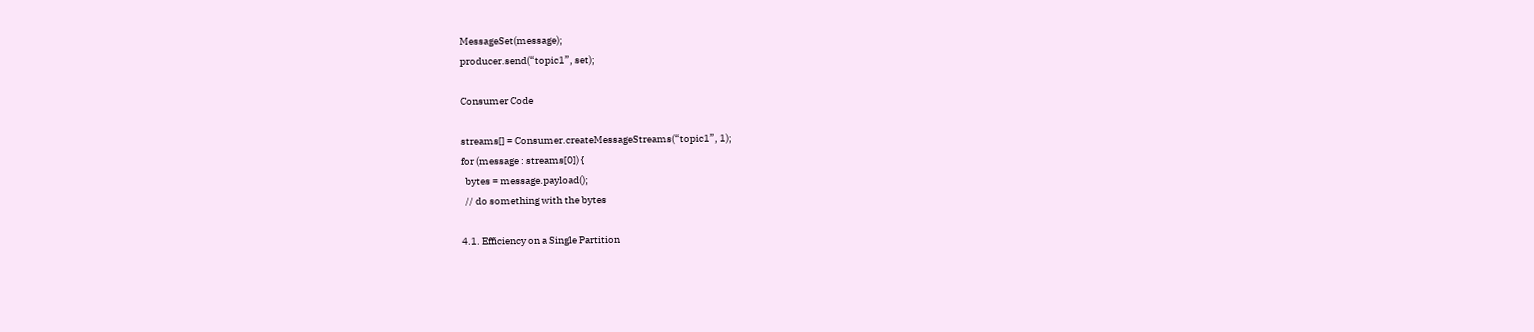MessageSet(message);
producer.send(“topic1”, set);

Consumer Code

streams[] = Consumer.createMessageStreams(“topic1”, 1);
for (message : streams[0]) {
  bytes = message.payload();
  // do something with the bytes

4.1. Efficiency on a Single Partition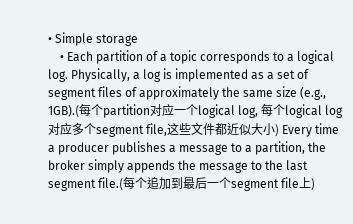• Simple storage
    • Each partition of a topic corresponds to a logical log. Physically, a log is implemented as a set of segment files of approximately the same size (e.g., 1GB).(每个partition对应一个logical log, 每个logical log对应多个segment file,这些文件都近似大小) Every time a producer publishes a message to a partition, the broker simply appends the message to the last segment file.(每个追加到最后一个segment file上)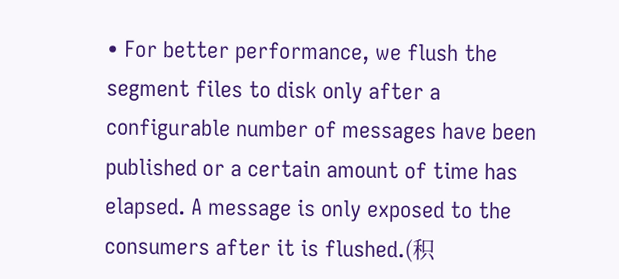• For better performance, we flush the segment files to disk only after a configurable number of messages have been published or a certain amount of time has elapsed. A message is only exposed to the consumers after it is flushed.(积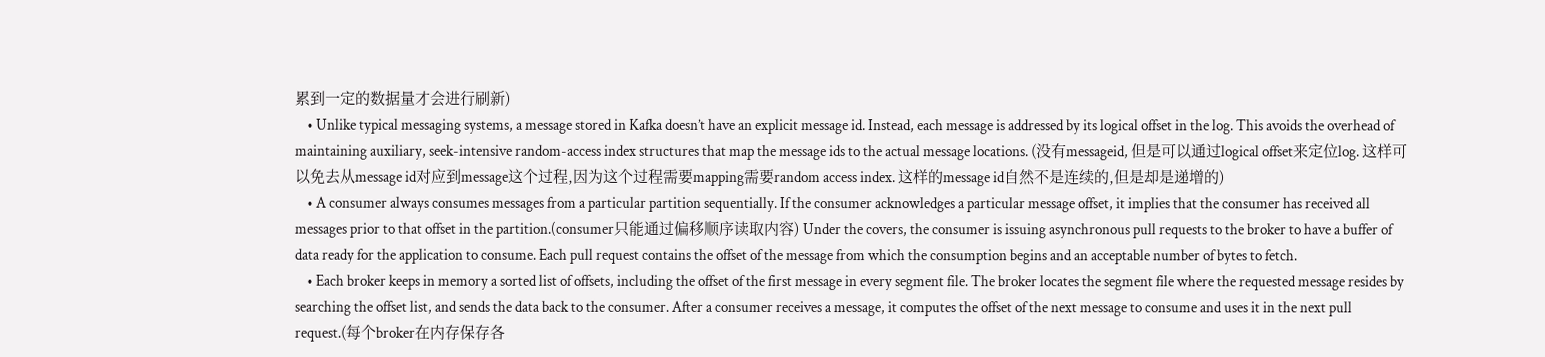累到一定的数据量才会进行刷新)
    • Unlike typical messaging systems, a message stored in Kafka doesn’t have an explicit message id. Instead, each message is addressed by its logical offset in the log. This avoids the overhead of maintaining auxiliary, seek-intensive random-access index structures that map the message ids to the actual message locations. (没有messageid, 但是可以通过logical offset来定位log. 这样可以免去从message id对应到message这个过程,因为这个过程需要mapping需要random access index. 这样的message id自然不是连续的,但是却是递增的)
    • A consumer always consumes messages from a particular partition sequentially. If the consumer acknowledges a particular message offset, it implies that the consumer has received all messages prior to that offset in the partition.(consumer只能通过偏移顺序读取内容) Under the covers, the consumer is issuing asynchronous pull requests to the broker to have a buffer of data ready for the application to consume. Each pull request contains the offset of the message from which the consumption begins and an acceptable number of bytes to fetch.
    • Each broker keeps in memory a sorted list of offsets, including the offset of the first message in every segment file. The broker locates the segment file where the requested message resides by searching the offset list, and sends the data back to the consumer. After a consumer receives a message, it computes the offset of the next message to consume and uses it in the next pull request.(每个broker在内存保存各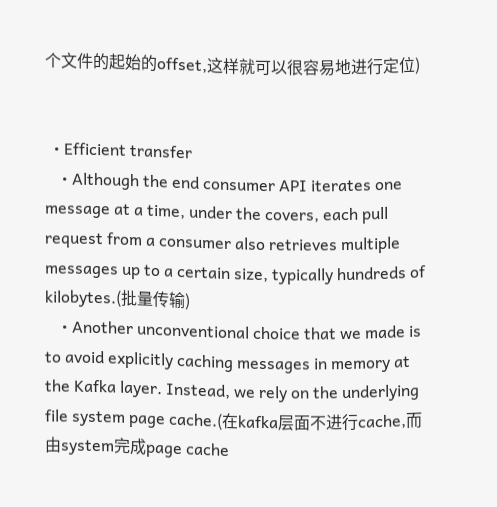个文件的起始的offset,这样就可以很容易地进行定位)


  • Efficient transfer
    • Although the end consumer API iterates one message at a time, under the covers, each pull request from a consumer also retrieves multiple messages up to a certain size, typically hundreds of kilobytes.(批量传输)
    • Another unconventional choice that we made is to avoid explicitly caching messages in memory at the Kafka layer. Instead, we rely on the underlying file system page cache.(在kafka层面不进行cache,而由system完成page cache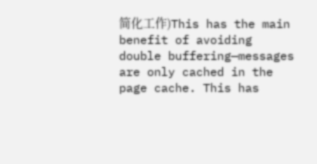简化工作)This has the main benefit of avoiding double buffering—messages are only cached in the page cache. This has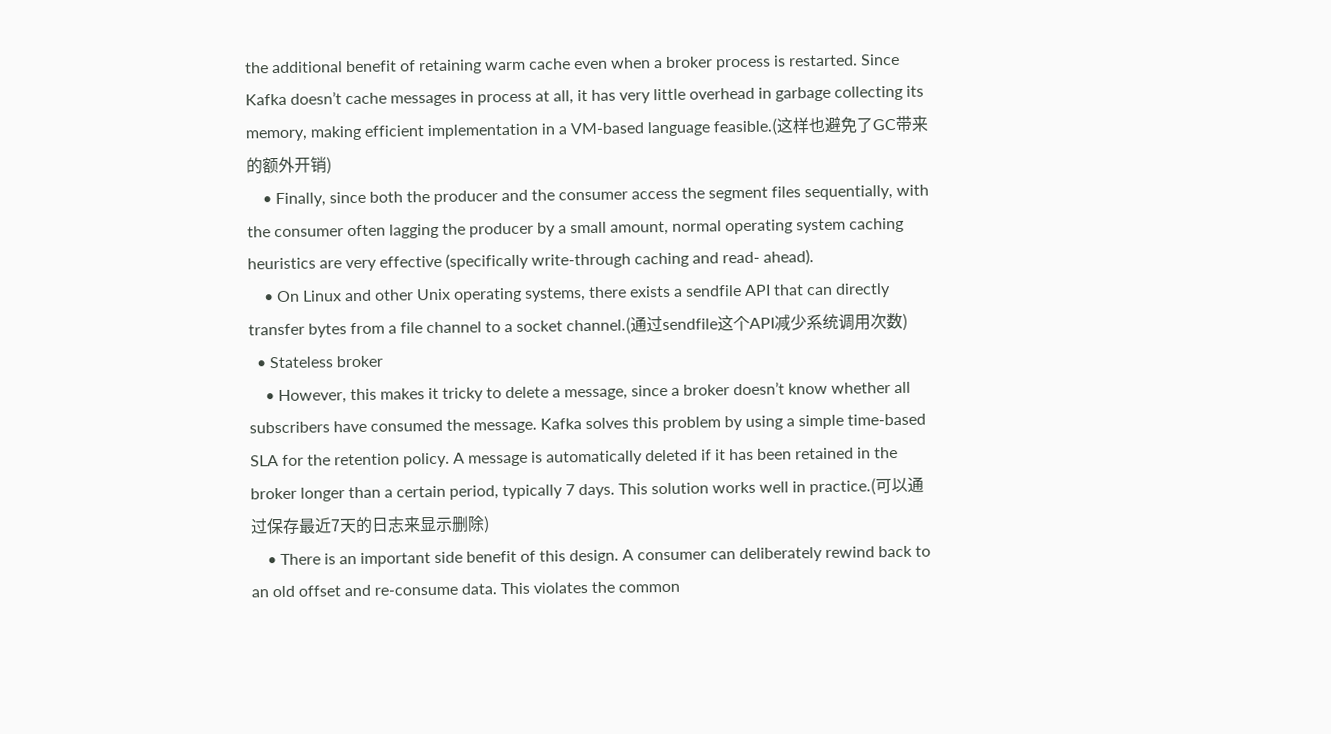the additional benefit of retaining warm cache even when a broker process is restarted. Since Kafka doesn’t cache messages in process at all, it has very little overhead in garbage collecting its memory, making efficient implementation in a VM-based language feasible.(这样也避免了GC带来的额外开销)
    • Finally, since both the producer and the consumer access the segment files sequentially, with the consumer often lagging the producer by a small amount, normal operating system caching heuristics are very effective (specifically write-through caching and read- ahead).
    • On Linux and other Unix operating systems, there exists a sendfile API that can directly transfer bytes from a file channel to a socket channel.(通过sendfile这个API减少系统调用次数)
  • Stateless broker
    • However, this makes it tricky to delete a message, since a broker doesn’t know whether all subscribers have consumed the message. Kafka solves this problem by using a simple time-based SLA for the retention policy. A message is automatically deleted if it has been retained in the broker longer than a certain period, typically 7 days. This solution works well in practice.(可以通过保存最近7天的日志来显示删除)
    • There is an important side benefit of this design. A consumer can deliberately rewind back to an old offset and re-consume data. This violates the common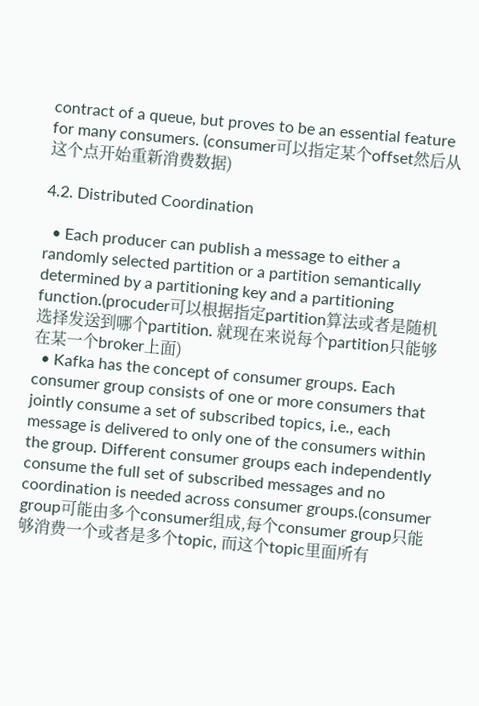contract of a queue, but proves to be an essential feature for many consumers. (consumer可以指定某个offset然后从这个点开始重新消费数据)

4.2. Distributed Coordination

  • Each producer can publish a message to either a randomly selected partition or a partition semantically determined by a partitioning key and a partitioning function.(procuder可以根据指定partition算法或者是随机选择发送到哪个partition. 就现在来说每个partition只能够在某一个broker上面)
  • Kafka has the concept of consumer groups. Each consumer group consists of one or more consumers that jointly consume a set of subscribed topics, i.e., each message is delivered to only one of the consumers within the group. Different consumer groups each independently consume the full set of subscribed messages and no coordination is needed across consumer groups.(consumer group可能由多个consumer组成,每个consumer group只能够消费一个或者是多个topic, 而这个topic里面所有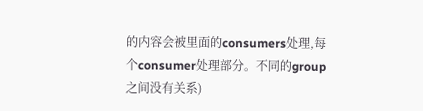的内容会被里面的consumers处理,每个consumer处理部分。不同的group之间没有关系)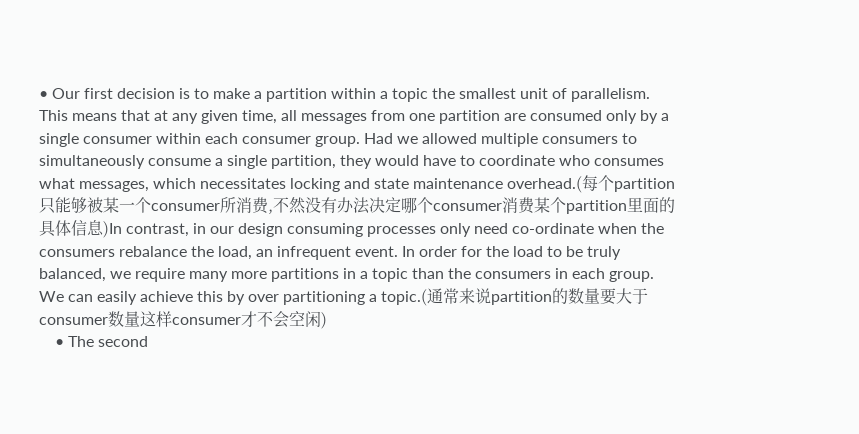• Our first decision is to make a partition within a topic the smallest unit of parallelism. This means that at any given time, all messages from one partition are consumed only by a single consumer within each consumer group. Had we allowed multiple consumers to simultaneously consume a single partition, they would have to coordinate who consumes what messages, which necessitates locking and state maintenance overhead.(每个partition只能够被某一个consumer所消费,不然没有办法决定哪个consumer消费某个partition里面的具体信息)In contrast, in our design consuming processes only need co-ordinate when the consumers rebalance the load, an infrequent event. In order for the load to be truly balanced, we require many more partitions in a topic than the consumers in each group. We can easily achieve this by over partitioning a topic.(通常来说partition的数量要大于consumer数量这样consumer才不会空闲)
    • The second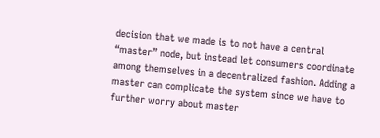decision that we made is to not have a central “master” node, but instead let consumers coordinate among themselves in a decentralized fashion. Adding a master can complicate the system since we have to further worry about master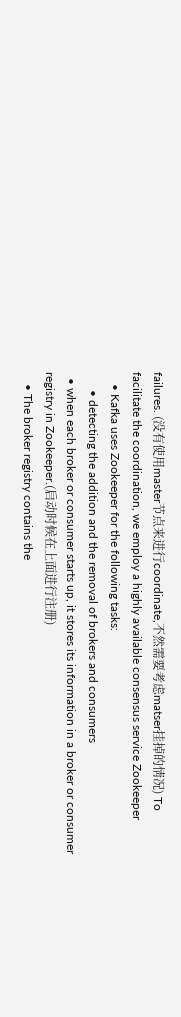failures. (没有使用master节点来进行coordinate,不然需要考虑matser挂掉的情况) To facilitate the coordination, we employ a highly available consensus service Zookeeper
    • Kafka uses Zookeeper for the following tasks:
      • detecting the addition and the removal of brokers and consumers
  • when each broker or consumer starts up, it stores its information in a broker or consumer registry in Zookeeper.(启动时候在上面进行注册)
    • The broker registry contains the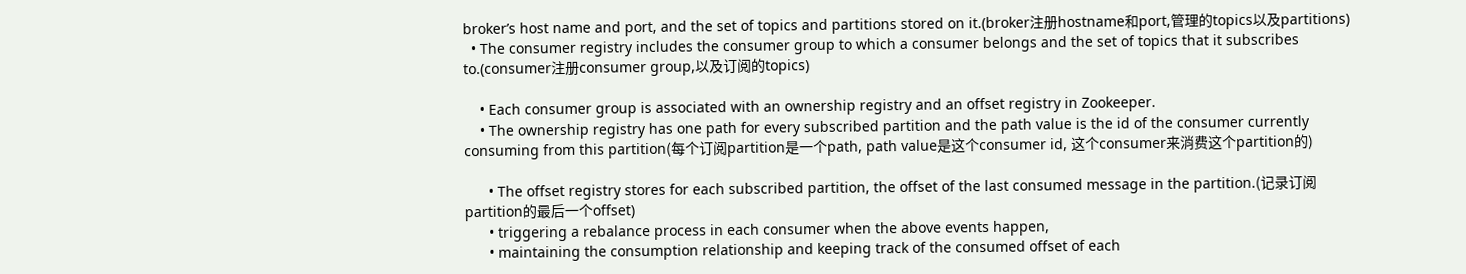broker’s host name and port, and the set of topics and partitions stored on it.(broker注册hostname和port,管理的topics以及partitions)
  • The consumer registry includes the consumer group to which a consumer belongs and the set of topics that it subscribes to.(consumer注册consumer group,以及订阅的topics)

    • Each consumer group is associated with an ownership registry and an offset registry in Zookeeper.
    • The ownership registry has one path for every subscribed partition and the path value is the id of the consumer currently consuming from this partition(每个订阅partition是一个path, path value是这个consumer id, 这个consumer来消费这个partition的)

      • The offset registry stores for each subscribed partition, the offset of the last consumed message in the partition.(记录订阅partition的最后一个offset)
      • triggering a rebalance process in each consumer when the above events happen,
      • maintaining the consumption relationship and keeping track of the consumed offset of each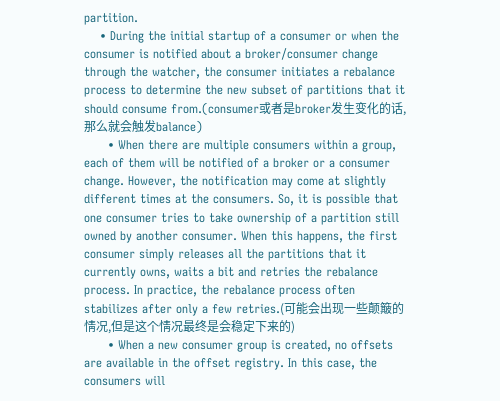partition.
    • During the initial startup of a consumer or when the consumer is notified about a broker/consumer change through the watcher, the consumer initiates a rebalance process to determine the new subset of partitions that it should consume from.(consumer或者是broker发生变化的话,那么就会触发balance)
      • When there are multiple consumers within a group, each of them will be notified of a broker or a consumer change. However, the notification may come at slightly different times at the consumers. So, it is possible that one consumer tries to take ownership of a partition still owned by another consumer. When this happens, the first consumer simply releases all the partitions that it currently owns, waits a bit and retries the rebalance process. In practice, the rebalance process often stabilizes after only a few retries.(可能会出现一些颠簸的情况,但是这个情况最终是会稳定下来的)
      • When a new consumer group is created, no offsets are available in the offset registry. In this case, the consumers will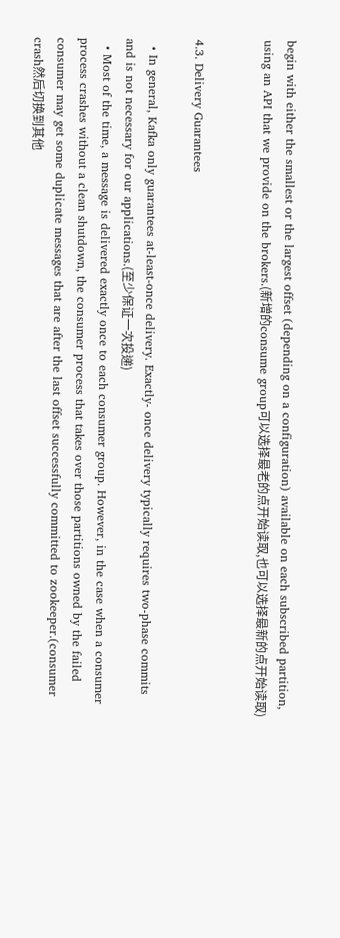begin with either the smallest or the largest offset (depending on a configuration) available on each subscribed partition, using an API that we provide on the brokers.(新增的consume group可以选择最老的点开始读取,也可以选择最新的点开始读取)


4.3. Delivery Guarantees

  • In general, Kafka only guarantees at-least-once delivery. Exactly- once delivery typically requires two-phase commits and is not necessary for our applications.(至少保证一次投递)
  • Most of the time, a message is delivered exactly once to each consumer group. However, in the case when a consumer process crashes without a clean shutdown, the consumer process that takes over those partitions owned by the failed consumer may get some duplicate messages that are after the last offset successfully committed to zookeeper.(consumer crash然后切换到其他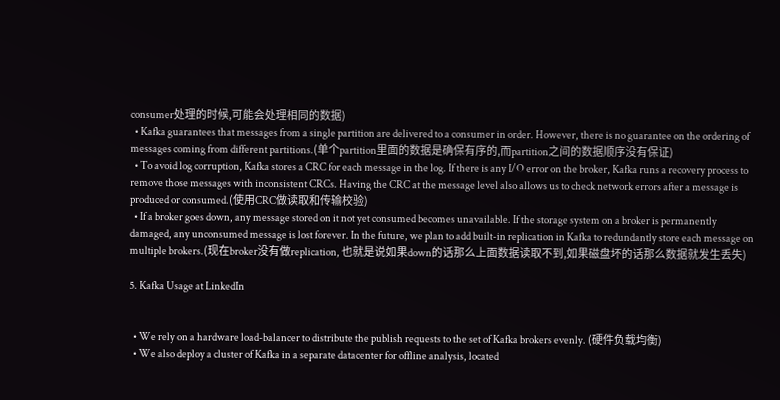consumer处理的时候,可能会处理相同的数据)
  • Kafka guarantees that messages from a single partition are delivered to a consumer in order. However, there is no guarantee on the ordering of messages coming from different partitions.(单个partition里面的数据是确保有序的,而partition之间的数据顺序没有保证)
  • To avoid log corruption, Kafka stores a CRC for each message in the log. If there is any I/O error on the broker, Kafka runs a recovery process to remove those messages with inconsistent CRCs. Having the CRC at the message level also allows us to check network errors after a message is produced or consumed.(使用CRC做读取和传输校验)
  • If a broker goes down, any message stored on it not yet consumed becomes unavailable. If the storage system on a broker is permanently damaged, any unconsumed message is lost forever. In the future, we plan to add built-in replication in Kafka to redundantly store each message on multiple brokers.(现在broker没有做replication, 也就是说如果down的话那么上面数据读取不到,如果磁盘坏的话那么数据就发生丢失)

5. Kafka Usage at LinkedIn


  • We rely on a hardware load-balancer to distribute the publish requests to the set of Kafka brokers evenly. (硬件负载均衡)
  • We also deploy a cluster of Kafka in a separate datacenter for offline analysis, located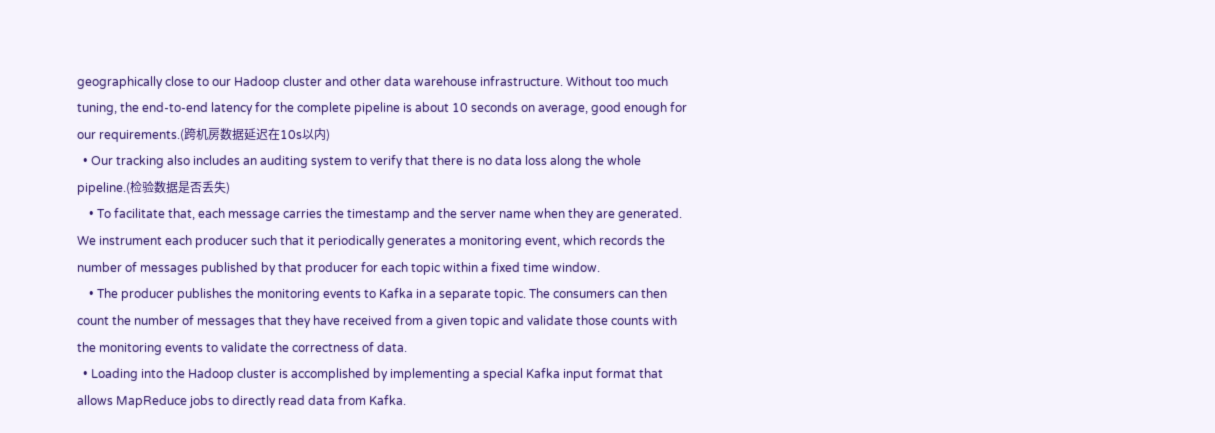geographically close to our Hadoop cluster and other data warehouse infrastructure. Without too much tuning, the end-to-end latency for the complete pipeline is about 10 seconds on average, good enough for our requirements.(跨机房数据延迟在10s以内)
  • Our tracking also includes an auditing system to verify that there is no data loss along the whole pipeline.(检验数据是否丢失)
    • To facilitate that, each message carries the timestamp and the server name when they are generated. We instrument each producer such that it periodically generates a monitoring event, which records the number of messages published by that producer for each topic within a fixed time window.
    • The producer publishes the monitoring events to Kafka in a separate topic. The consumers can then count the number of messages that they have received from a given topic and validate those counts with the monitoring events to validate the correctness of data.
  • Loading into the Hadoop cluster is accomplished by implementing a special Kafka input format that allows MapReduce jobs to directly read data from Kafka.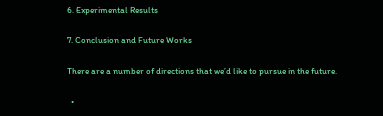6. Experimental Results

7. Conclusion and Future Works

There are a number of directions that we’d like to pursue in the future.

  •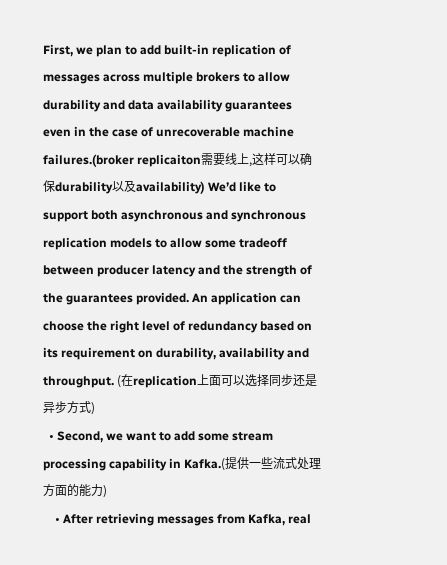First, we plan to add built-in replication of messages across multiple brokers to allow durability and data availability guarantees even in the case of unrecoverable machine failures.(broker replicaiton需要线上,这样可以确保durability以及availability) We’d like to support both asynchronous and synchronous replication models to allow some tradeoff between producer latency and the strength of the guarantees provided. An application can choose the right level of redundancy based on its requirement on durability, availability and throughput. (在replication上面可以选择同步还是异步方式)
  • Second, we want to add some stream processing capability in Kafka.(提供一些流式处理方面的能力)
    • After retrieving messages from Kafka, real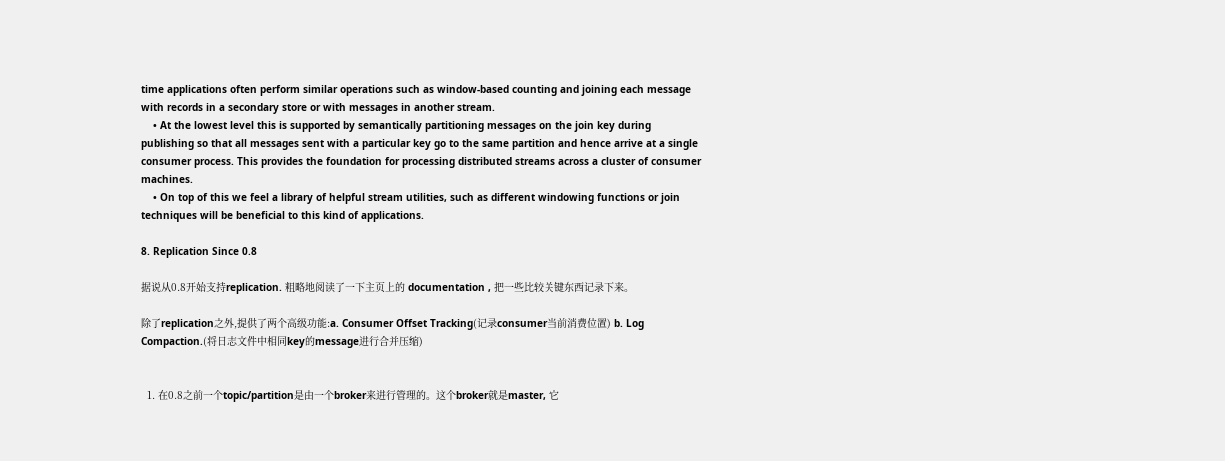time applications often perform similar operations such as window-based counting and joining each message with records in a secondary store or with messages in another stream.
    • At the lowest level this is supported by semantically partitioning messages on the join key during publishing so that all messages sent with a particular key go to the same partition and hence arrive at a single consumer process. This provides the foundation for processing distributed streams across a cluster of consumer machines.
    • On top of this we feel a library of helpful stream utilities, such as different windowing functions or join techniques will be beneficial to this kind of applications.

8. Replication Since 0.8

据说从0.8开始支持replication. 粗略地阅读了一下主页上的 documentation , 把一些比较关键东西记录下来。

除了replication之外,提供了两个高级功能:a. Consumer Offset Tracking(记录consumer当前消费位置) b. Log Compaction.(将日志文件中相同key的message进行合并压缩)


  1. 在0.8之前一个topic/partition是由一个broker来进行管理的。这个broker就是master, 它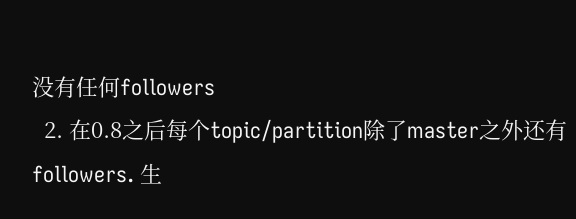没有任何followers
  2. 在0.8之后每个topic/partition除了master之外还有followers. 生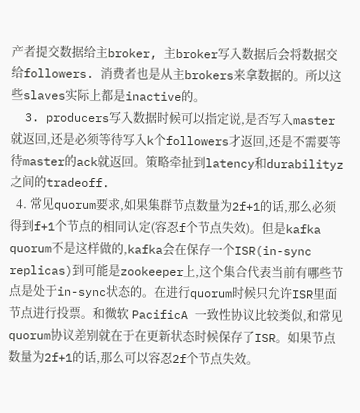产者提交数据给主broker, 主broker写入数据后会将数据交给followers. 消费者也是从主brokers来拿数据的。所以这些slaves实际上都是inactive的。
  3. producers写入数据时候可以指定说,是否写入master就返回,还是必须等待写入k个followers才返回,还是不需要等待master的ack就返回。策略牵扯到latency和durabilityz之间的tradeoff.
  4. 常见quorum要求,如果集群节点数量为2f+1的话,那么必须得到f+1个节点的相同认定(容忍f个节点失效)。但是kafka quorum不是这样做的,kafka会在保存一个ISR(in-sync replicas)到可能是zookeeper上,这个集合代表当前有哪些节点是处于in-sync状态的。在进行quorum时候只允许ISR里面节点进行投票。和微软 PacificA 一致性协议比较类似,和常见quorum协议差别就在于在更新状态时候保存了ISR。如果节点数量为2f+1的话,那么可以容忍2f个节点失效。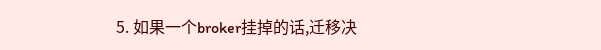5. 如果一个broker挂掉的话,迁移决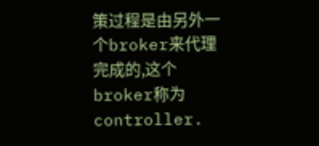策过程是由另外一个broker来代理完成的,这个broker称为controller.